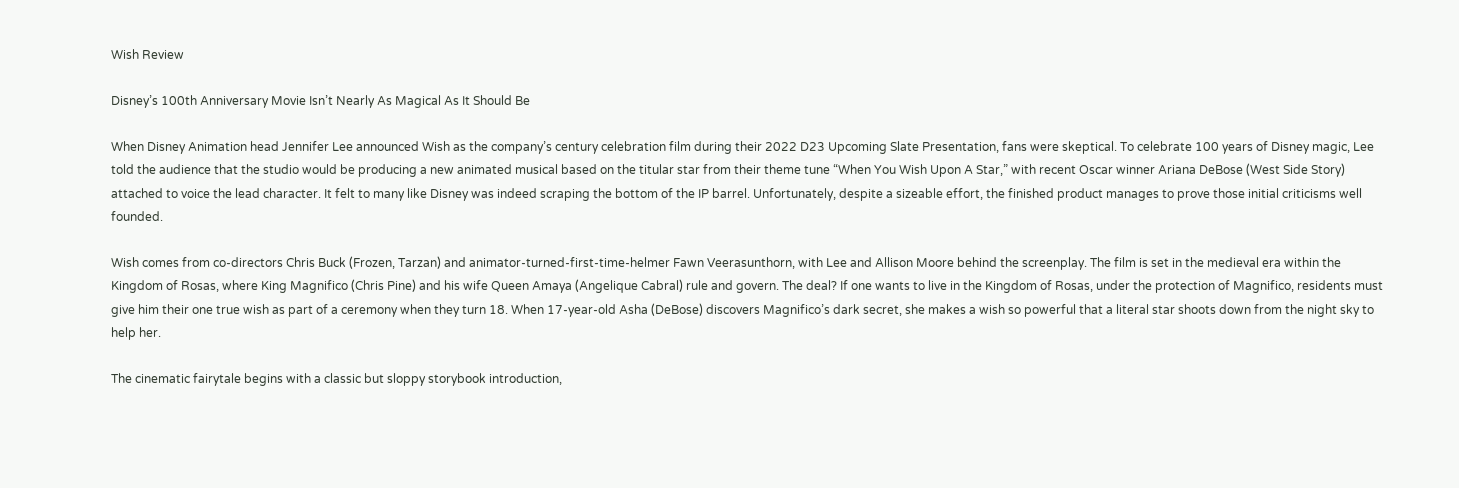Wish Review

Disney’s 100th Anniversary Movie Isn’t Nearly As Magical As It Should Be

When Disney Animation head Jennifer Lee announced Wish as the company’s century celebration film during their 2022 D23 Upcoming Slate Presentation, fans were skeptical. To celebrate 100 years of Disney magic, Lee told the audience that the studio would be producing a new animated musical based on the titular star from their theme tune “When You Wish Upon A Star,” with recent Oscar winner Ariana DeBose (West Side Story) attached to voice the lead character. It felt to many like Disney was indeed scraping the bottom of the IP barrel. Unfortunately, despite a sizeable effort, the finished product manages to prove those initial criticisms well founded.

Wish comes from co-directors Chris Buck (Frozen, Tarzan) and animator-turned-first-time-helmer Fawn Veerasunthorn, with Lee and Allison Moore behind the screenplay. The film is set in the medieval era within the Kingdom of Rosas, where King Magnifico (Chris Pine) and his wife Queen Amaya (Angelique Cabral) rule and govern. The deal? If one wants to live in the Kingdom of Rosas, under the protection of Magnifico, residents must give him their one true wish as part of a ceremony when they turn 18. When 17-year-old Asha (DeBose) discovers Magnifico’s dark secret, she makes a wish so powerful that a literal star shoots down from the night sky to help her.

The cinematic fairytale begins with a classic but sloppy storybook introduction,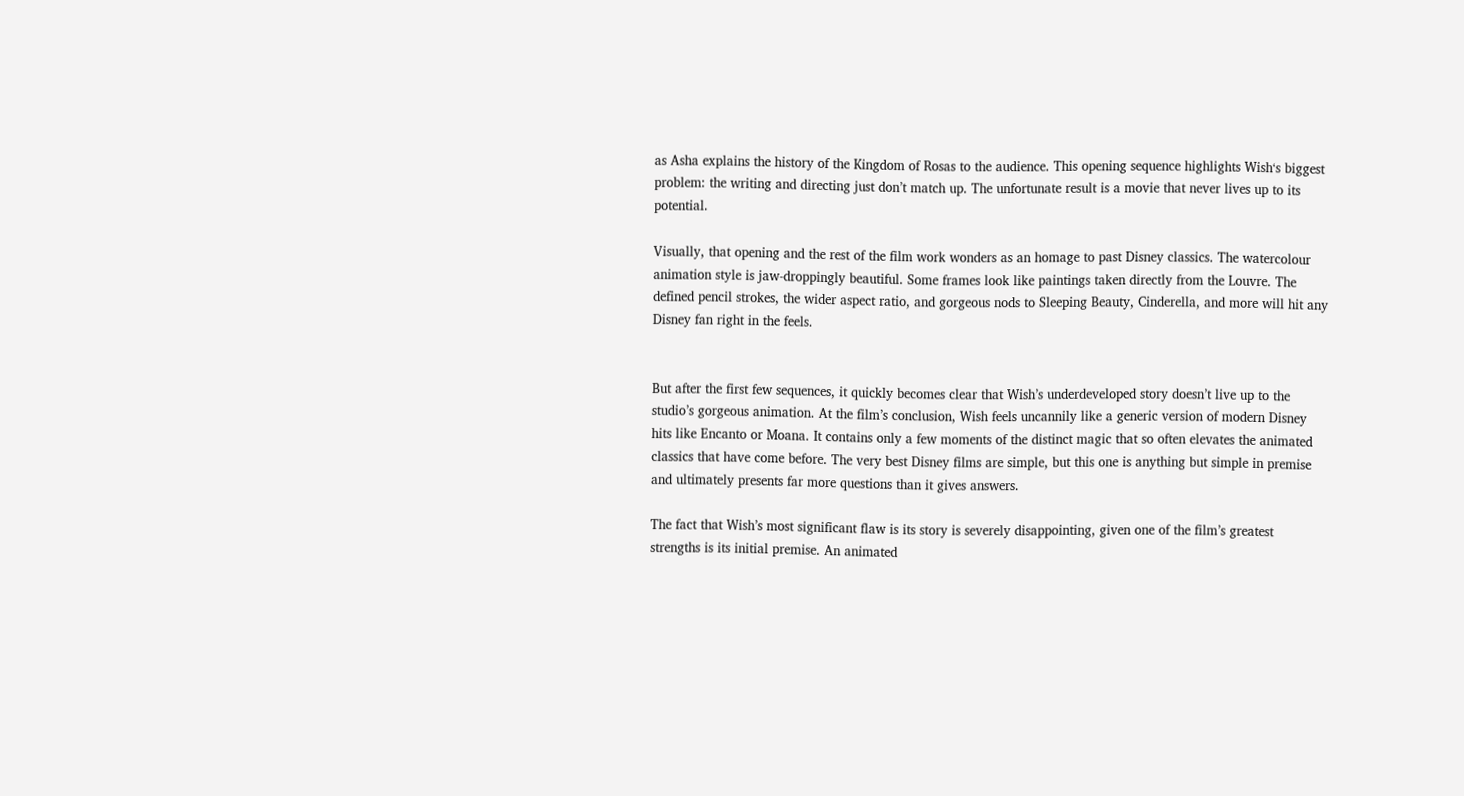as Asha explains the history of the Kingdom of Rosas to the audience. This opening sequence highlights Wish‘s biggest problem: the writing and directing just don’t match up. The unfortunate result is a movie that never lives up to its potential.

Visually, that opening and the rest of the film work wonders as an homage to past Disney classics. The watercolour animation style is jaw-droppingly beautiful. Some frames look like paintings taken directly from the Louvre. The defined pencil strokes, the wider aspect ratio, and gorgeous nods to Sleeping Beauty, Cinderella, and more will hit any Disney fan right in the feels.


But after the first few sequences, it quickly becomes clear that Wish’s underdeveloped story doesn’t live up to the studio’s gorgeous animation. At the film’s conclusion, Wish feels uncannily like a generic version of modern Disney hits like Encanto or Moana. It contains only a few moments of the distinct magic that so often elevates the animated classics that have come before. The very best Disney films are simple, but this one is anything but simple in premise and ultimately presents far more questions than it gives answers.

The fact that Wish’s most significant flaw is its story is severely disappointing, given one of the film’s greatest strengths is its initial premise. An animated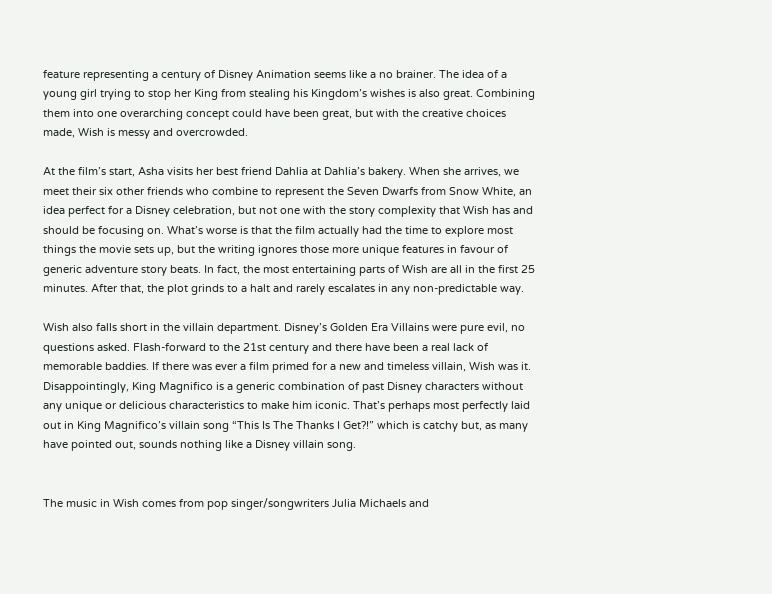feature representing a century of Disney Animation seems like a no brainer. The idea of a young girl trying to stop her King from stealing his Kingdom’s wishes is also great. Combining them into one overarching concept could have been great, but with the creative choices made, Wish is messy and overcrowded.

At the film’s start, Asha visits her best friend Dahlia at Dahlia’s bakery. When she arrives, we meet their six other friends who combine to represent the Seven Dwarfs from Snow White, an idea perfect for a Disney celebration, but not one with the story complexity that Wish has and should be focusing on. What’s worse is that the film actually had the time to explore most things the movie sets up, but the writing ignores those more unique features in favour of generic adventure story beats. In fact, the most entertaining parts of Wish are all in the first 25 minutes. After that, the plot grinds to a halt and rarely escalates in any non-predictable way.

Wish also falls short in the villain department. Disney’s Golden Era Villains were pure evil, no questions asked. Flash-forward to the 21st century and there have been a real lack of memorable baddies. If there was ever a film primed for a new and timeless villain, Wish was it. Disappointingly, King Magnifico is a generic combination of past Disney characters without any unique or delicious characteristics to make him iconic. That’s perhaps most perfectly laid out in King Magnifico’s villain song “This Is The Thanks I Get?!” which is catchy but, as many have pointed out, sounds nothing like a Disney villain song.


The music in Wish comes from pop singer/songwriters Julia Michaels and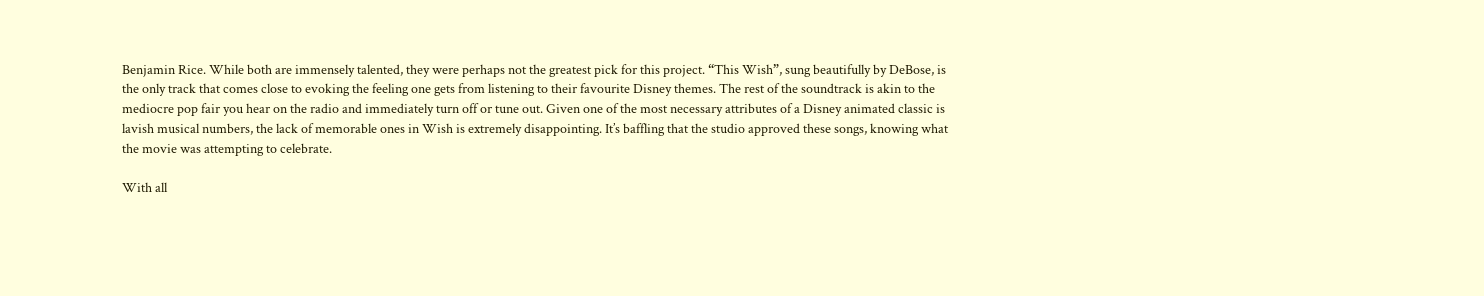Benjamin Rice. While both are immensely talented, they were perhaps not the greatest pick for this project. “This Wish”, sung beautifully by DeBose, is the only track that comes close to evoking the feeling one gets from listening to their favourite Disney themes. The rest of the soundtrack is akin to the mediocre pop fair you hear on the radio and immediately turn off or tune out. Given one of the most necessary attributes of a Disney animated classic is lavish musical numbers, the lack of memorable ones in Wish is extremely disappointing. It’s baffling that the studio approved these songs, knowing what the movie was attempting to celebrate.

With all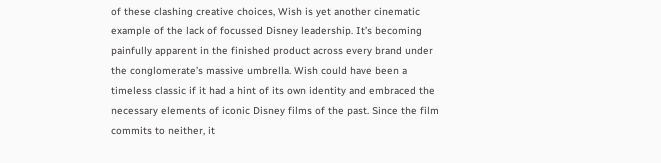of these clashing creative choices, Wish is yet another cinematic example of the lack of focussed Disney leadership. It’s becoming painfully apparent in the finished product across every brand under the conglomerate’s massive umbrella. Wish could have been a timeless classic if it had a hint of its own identity and embraced the necessary elements of iconic Disney films of the past. Since the film commits to neither, it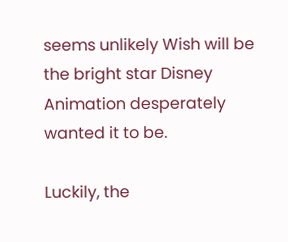seems unlikely Wish will be the bright star Disney Animation desperately wanted it to be.

Luckily, the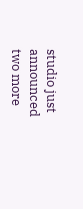studio just announced two more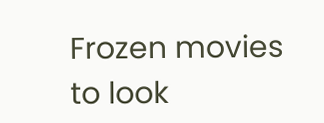Frozen movies to look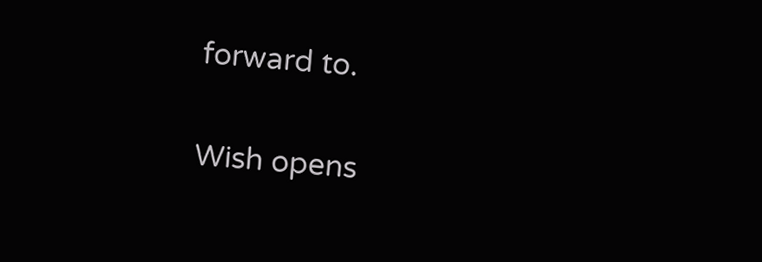forward to.

Wish opens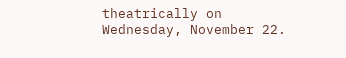theatrically on Wednesday, November 22.